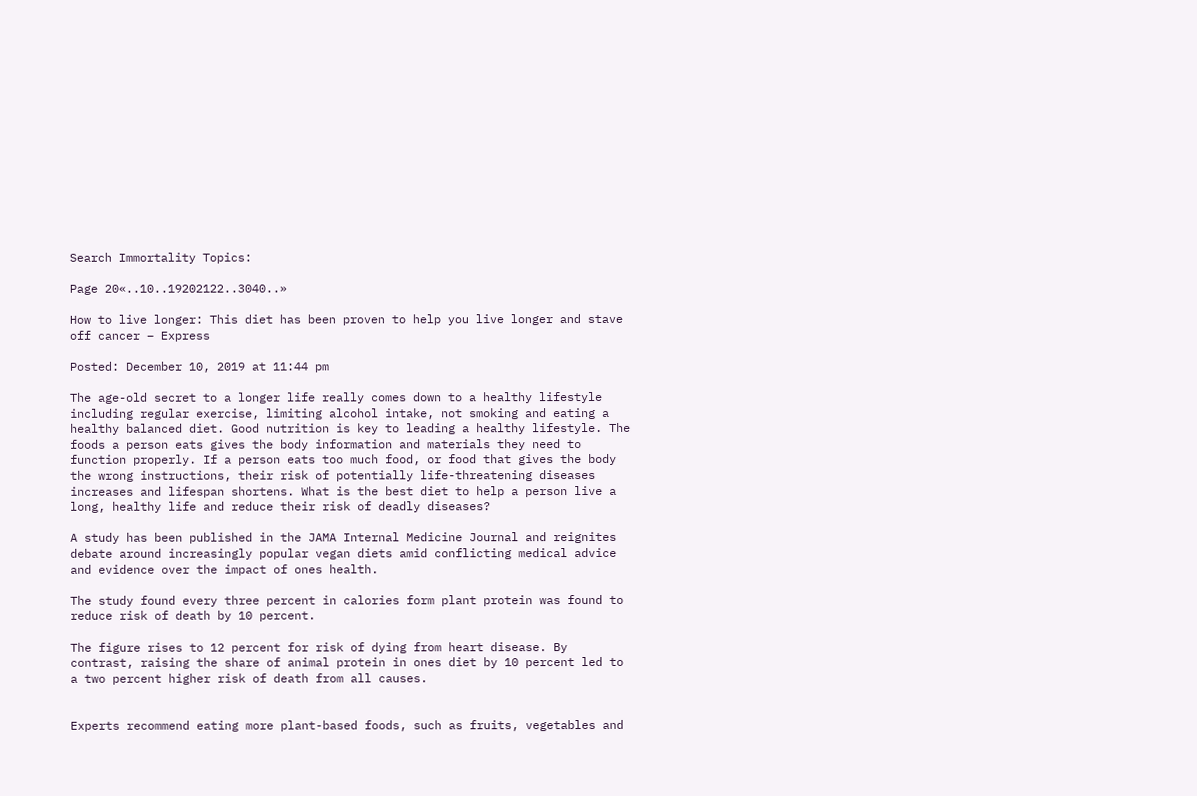Search Immortality Topics:

Page 20«..10..19202122..3040..»

How to live longer: This diet has been proven to help you live longer and stave off cancer – Express

Posted: December 10, 2019 at 11:44 pm

The age-old secret to a longer life really comes down to a healthy lifestyle including regular exercise, limiting alcohol intake, not smoking and eating a healthy balanced diet. Good nutrition is key to leading a healthy lifestyle. The foods a person eats gives the body information and materials they need to function properly. If a person eats too much food, or food that gives the body the wrong instructions, their risk of potentially life-threatening diseases increases and lifespan shortens. What is the best diet to help a person live a long, healthy life and reduce their risk of deadly diseases?

A study has been published in the JAMA Internal Medicine Journal and reignites debate around increasingly popular vegan diets amid conflicting medical advice and evidence over the impact of ones health.

The study found every three percent in calories form plant protein was found to reduce risk of death by 10 percent.

The figure rises to 12 percent for risk of dying from heart disease. By contrast, raising the share of animal protein in ones diet by 10 percent led to a two percent higher risk of death from all causes.


Experts recommend eating more plant-based foods, such as fruits, vegetables and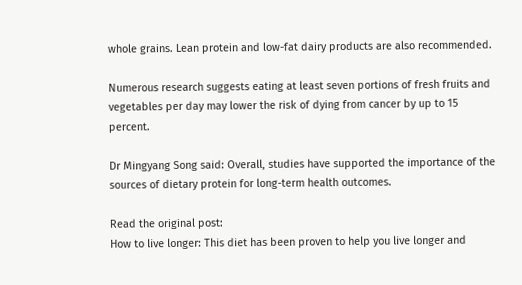whole grains. Lean protein and low-fat dairy products are also recommended.

Numerous research suggests eating at least seven portions of fresh fruits and vegetables per day may lower the risk of dying from cancer by up to 15 percent.

Dr Mingyang Song said: Overall, studies have supported the importance of the sources of dietary protein for long-term health outcomes.

Read the original post:
How to live longer: This diet has been proven to help you live longer and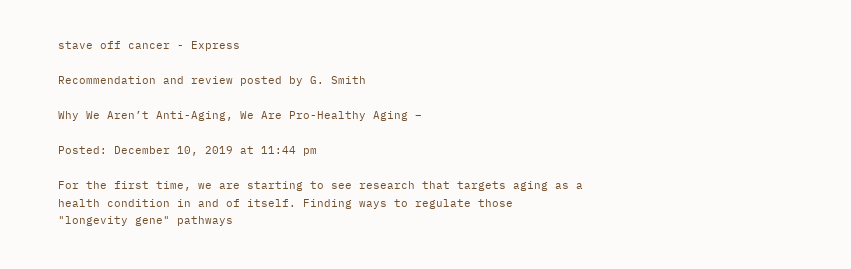stave off cancer - Express

Recommendation and review posted by G. Smith

Why We Aren’t Anti-Aging, We Are Pro-Healthy Aging –

Posted: December 10, 2019 at 11:44 pm

For the first time, we are starting to see research that targets aging as a health condition in and of itself. Finding ways to regulate those "longevity gene" pathways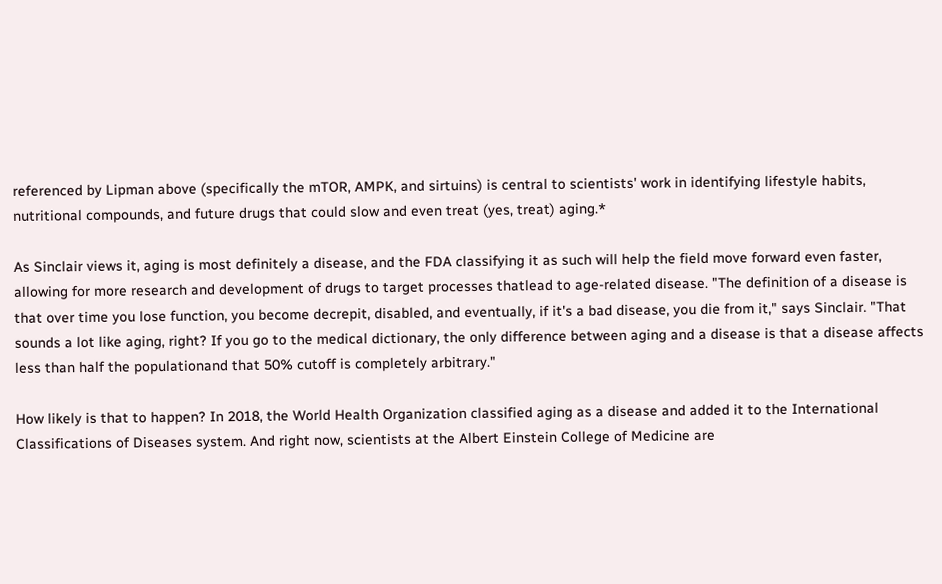referenced by Lipman above (specifically the mTOR, AMPK, and sirtuins) is central to scientists' work in identifying lifestyle habits, nutritional compounds, and future drugs that could slow and even treat (yes, treat) aging.*

As Sinclair views it, aging is most definitely a disease, and the FDA classifying it as such will help the field move forward even faster, allowing for more research and development of drugs to target processes thatlead to age-related disease. "The definition of a disease is that over time you lose function, you become decrepit, disabled, and eventually, if it's a bad disease, you die from it," says Sinclair. "That sounds a lot like aging, right? If you go to the medical dictionary, the only difference between aging and a disease is that a disease affects less than half the populationand that 50% cutoff is completely arbitrary."

How likely is that to happen? In 2018, the World Health Organization classified aging as a disease and added it to the International Classifications of Diseases system. And right now, scientists at the Albert Einstein College of Medicine are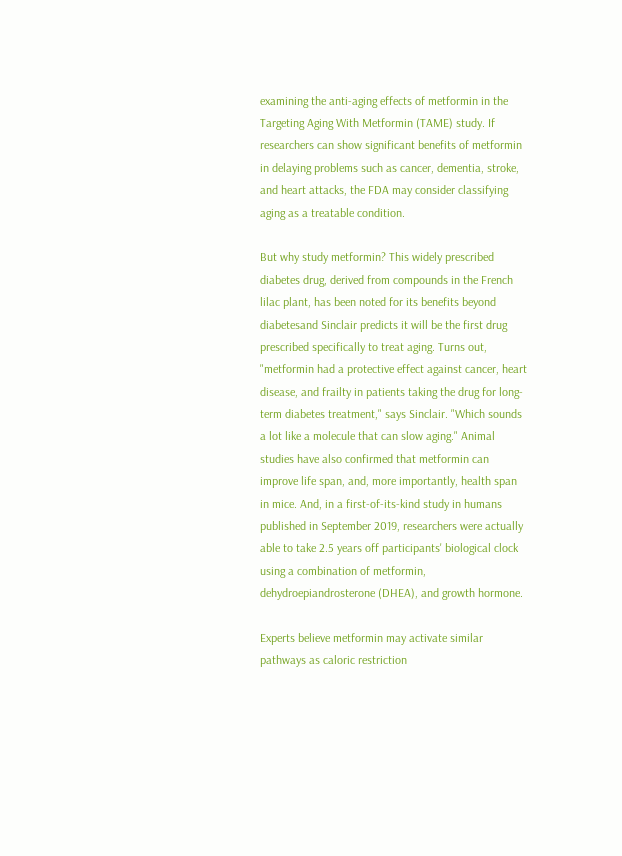examining the anti-aging effects of metformin in the Targeting Aging With Metformin (TAME) study. If researchers can show significant benefits of metformin in delaying problems such as cancer, dementia, stroke, and heart attacks, the FDA may consider classifying aging as a treatable condition.

But why study metformin? This widely prescribed diabetes drug, derived from compounds in the French lilac plant, has been noted for its benefits beyond diabetesand Sinclair predicts it will be the first drug prescribed specifically to treat aging. Turns out, "metformin had a protective effect against cancer, heart disease, and frailty in patients taking the drug for long-term diabetes treatment," says Sinclair. "Which sounds a lot like a molecule that can slow aging." Animal studies have also confirmed that metformin can improve life span, and, more importantly, health span in mice. And, in a first-of-its-kind study in humans published in September 2019, researchers were actually able to take 2.5 years off participants' biological clock using a combination of metformin, dehydroepiandrosterone (DHEA), and growth hormone.

Experts believe metformin may activate similar pathways as caloric restriction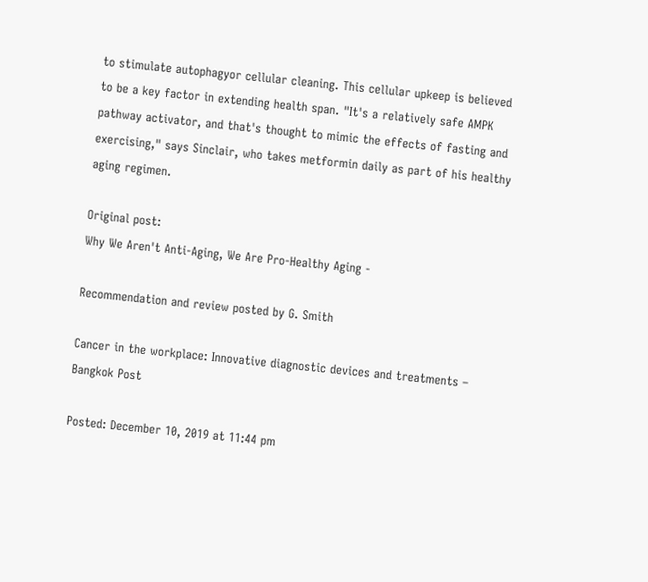to stimulate autophagyor cellular cleaning. This cellular upkeep is believed to be a key factor in extending health span. "It's a relatively safe AMPK pathway activator, and that's thought to mimic the effects of fasting and exercising," says Sinclair, who takes metformin daily as part of his healthy aging regimen.

Original post:
Why We Aren't Anti-Aging, We Are Pro-Healthy Aging -

Recommendation and review posted by G. Smith

Cancer in the workplace: Innovative diagnostic devices and treatments – Bangkok Post

Posted: December 10, 2019 at 11:44 pm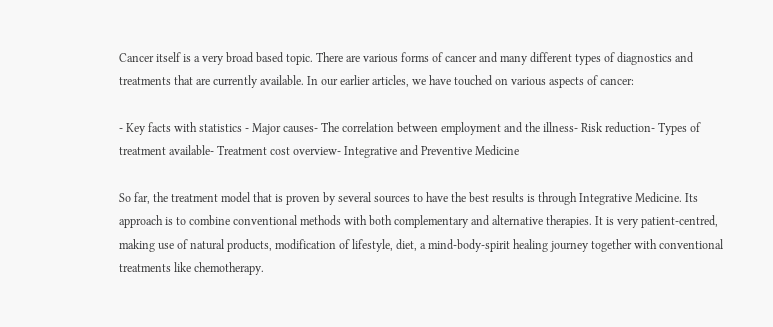Cancer itself is a very broad based topic. There are various forms of cancer and many different types of diagnostics and treatments that are currently available. In our earlier articles, we have touched on various aspects of cancer:

- Key facts with statistics - Major causes- The correlation between employment and the illness- Risk reduction- Types of treatment available- Treatment cost overview- Integrative and Preventive Medicine

So far, the treatment model that is proven by several sources to have the best results is through Integrative Medicine. Its approach is to combine conventional methods with both complementary and alternative therapies. It is very patient-centred, making use of natural products, modification of lifestyle, diet, a mind-body-spirit healing journey together with conventional treatments like chemotherapy.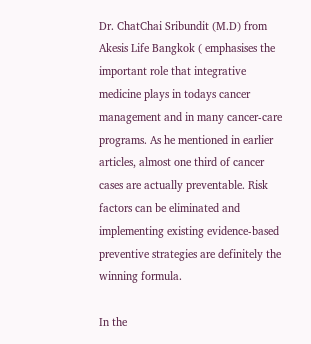Dr. ChatChai Sribundit (M.D) from Akesis Life Bangkok ( emphasises the important role that integrative medicine plays in todays cancer management and in many cancer-care programs. As he mentioned in earlier articles, almost one third of cancer cases are actually preventable. Risk factors can be eliminated and implementing existing evidence-based preventive strategies are definitely the winning formula.

In the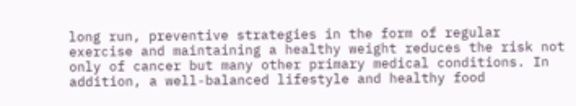long run, preventive strategies in the form of regular exercise and maintaining a healthy weight reduces the risk not only of cancer but many other primary medical conditions. In addition, a well-balanced lifestyle and healthy food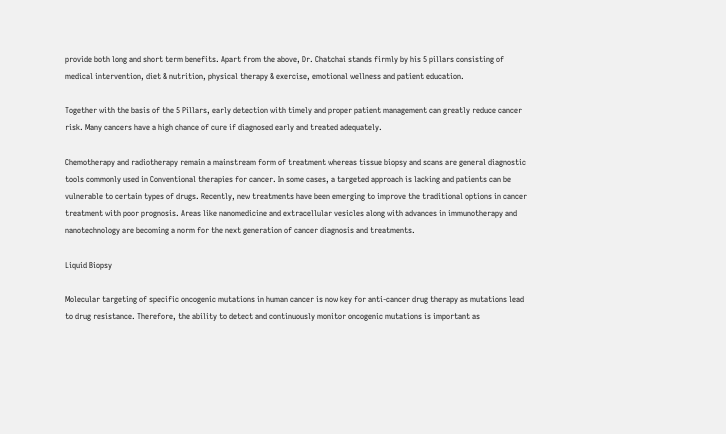provide both long and short term benefits. Apart from the above, Dr. Chatchai stands firmly by his 5 pillars consisting of medical intervention, diet & nutrition, physical therapy & exercise, emotional wellness and patient education.

Together with the basis of the 5 Pillars, early detection with timely and proper patient management can greatly reduce cancer risk. Many cancers have a high chance of cure if diagnosed early and treated adequately.

Chemotherapy and radiotherapy remain a mainstream form of treatment whereas tissue biopsy and scans are general diagnostic tools commonly used in Conventional therapies for cancer. In some cases, a targeted approach is lacking and patients can be vulnerable to certain types of drugs. Recently, new treatments have been emerging to improve the traditional options in cancer treatment with poor prognosis. Areas like nanomedicine and extracellular vesicles along with advances in immunotherapy and nanotechnology are becoming a norm for the next generation of cancer diagnosis and treatments.

Liquid Biopsy

Molecular targeting of specific oncogenic mutations in human cancer is now key for anti-cancer drug therapy as mutations lead to drug resistance. Therefore, the ability to detect and continuously monitor oncogenic mutations is important as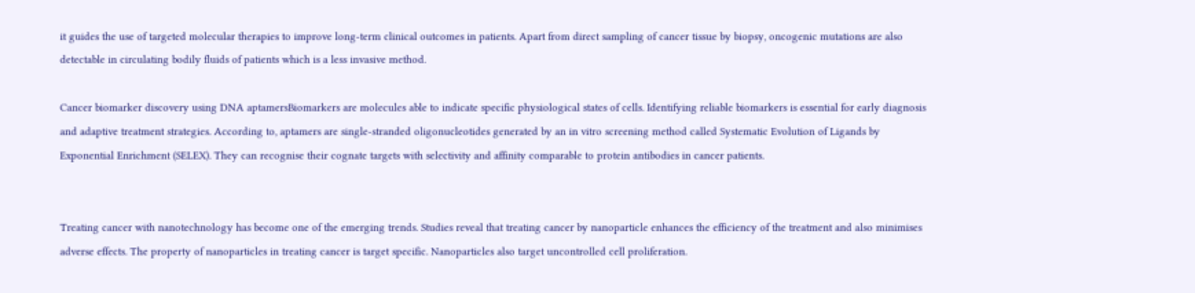it guides the use of targeted molecular therapies to improve long-term clinical outcomes in patients. Apart from direct sampling of cancer tissue by biopsy, oncogenic mutations are also detectable in circulating bodily fluids of patients which is a less invasive method.

Cancer biomarker discovery using DNA aptamersBiomarkers are molecules able to indicate specific physiological states of cells. Identifying reliable biomarkers is essential for early diagnosis and adaptive treatment strategies. According to, aptamers are single-stranded oligonucleotides generated by an in vitro screening method called Systematic Evolution of Ligands by Exponential Enrichment (SELEX). They can recognise their cognate targets with selectivity and affinity comparable to protein antibodies in cancer patients.


Treating cancer with nanotechnology has become one of the emerging trends. Studies reveal that treating cancer by nanoparticle enhances the efficiency of the treatment and also minimises adverse effects. The property of nanoparticles in treating cancer is target specific. Nanoparticles also target uncontrolled cell proliferation.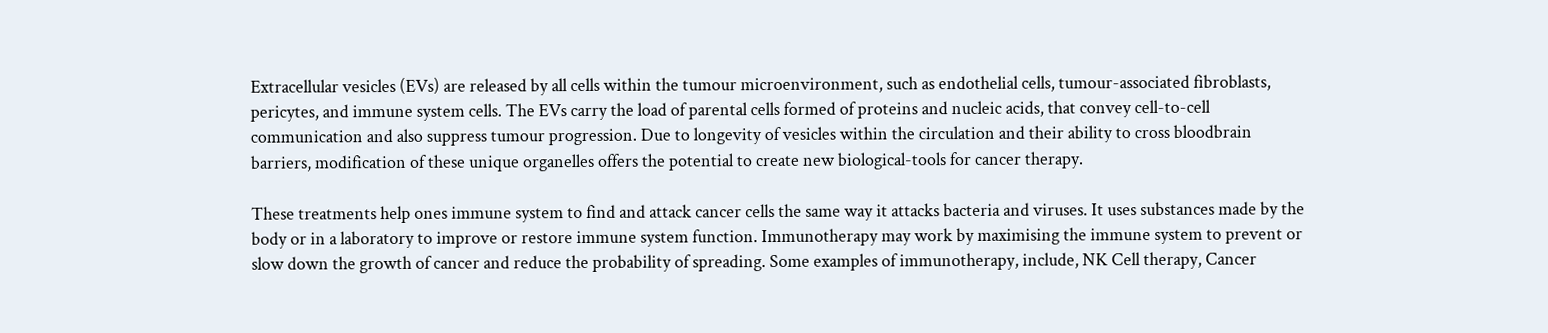Extracellular vesicles (EVs) are released by all cells within the tumour microenvironment, such as endothelial cells, tumour-associated fibroblasts, pericytes, and immune system cells. The EVs carry the load of parental cells formed of proteins and nucleic acids, that convey cell-to-cell communication and also suppress tumour progression. Due to longevity of vesicles within the circulation and their ability to cross bloodbrain barriers, modification of these unique organelles offers the potential to create new biological-tools for cancer therapy.

These treatments help ones immune system to find and attack cancer cells the same way it attacks bacteria and viruses. It uses substances made by the body or in a laboratory to improve or restore immune system function. Immunotherapy may work by maximising the immune system to prevent or slow down the growth of cancer and reduce the probability of spreading. Some examples of immunotherapy, include, NK Cell therapy, Cancer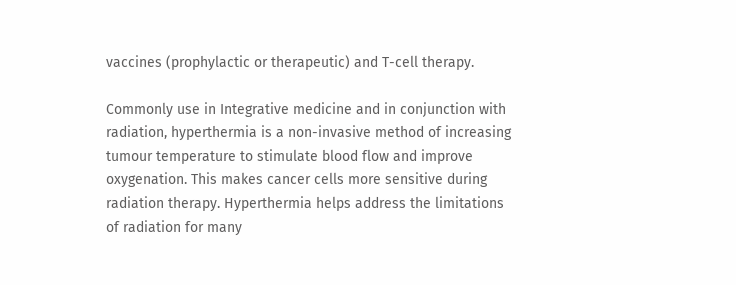vaccines (prophylactic or therapeutic) and T-cell therapy.

Commonly use in Integrative medicine and in conjunction with radiation, hyperthermia is a non-invasive method of increasing tumour temperature to stimulate blood flow and improve oxygenation. This makes cancer cells more sensitive during radiation therapy. Hyperthermia helps address the limitations of radiation for many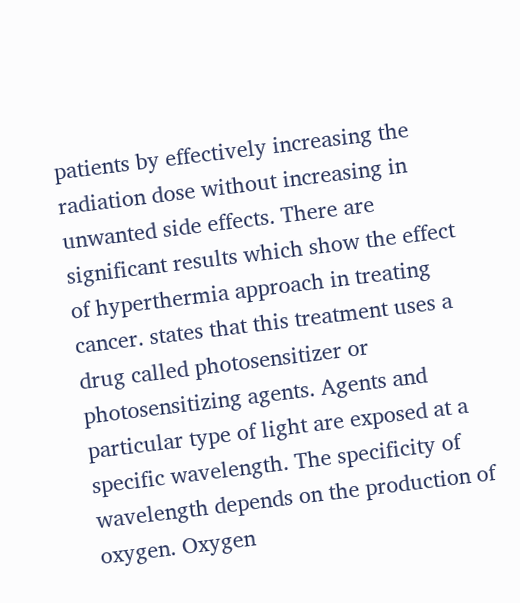patients by effectively increasing the radiation dose without increasing in unwanted side effects. There are significant results which show the effect of hyperthermia approach in treating cancer. states that this treatment uses a drug called photosensitizer or photosensitizing agents. Agents and particular type of light are exposed at a specific wavelength. The specificity of wavelength depends on the production of oxygen. Oxygen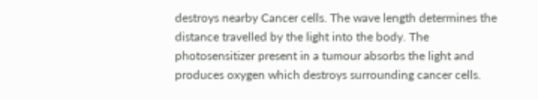destroys nearby Cancer cells. The wave length determines the distance travelled by the light into the body. The photosensitizer present in a tumour absorbs the light and produces oxygen which destroys surrounding cancer cells.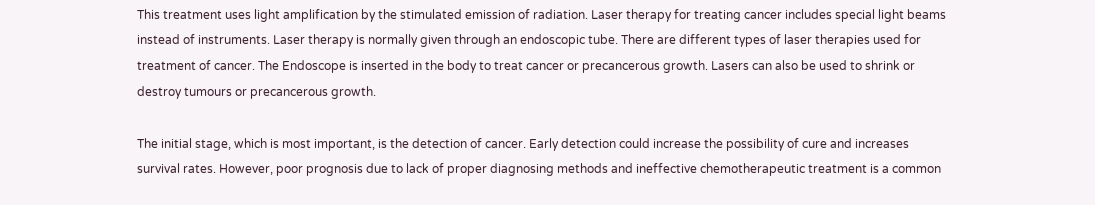This treatment uses light amplification by the stimulated emission of radiation. Laser therapy for treating cancer includes special light beams instead of instruments. Laser therapy is normally given through an endoscopic tube. There are different types of laser therapies used for treatment of cancer. The Endoscope is inserted in the body to treat cancer or precancerous growth. Lasers can also be used to shrink or destroy tumours or precancerous growth.

The initial stage, which is most important, is the detection of cancer. Early detection could increase the possibility of cure and increases survival rates. However, poor prognosis due to lack of proper diagnosing methods and ineffective chemotherapeutic treatment is a common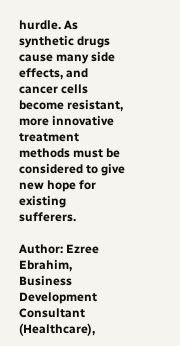hurdle. As synthetic drugs cause many side effects, and cancer cells become resistant, more innovative treatment methods must be considered to give new hope for existing sufferers.

Author: Ezree Ebrahim, Business Development Consultant (Healthcare),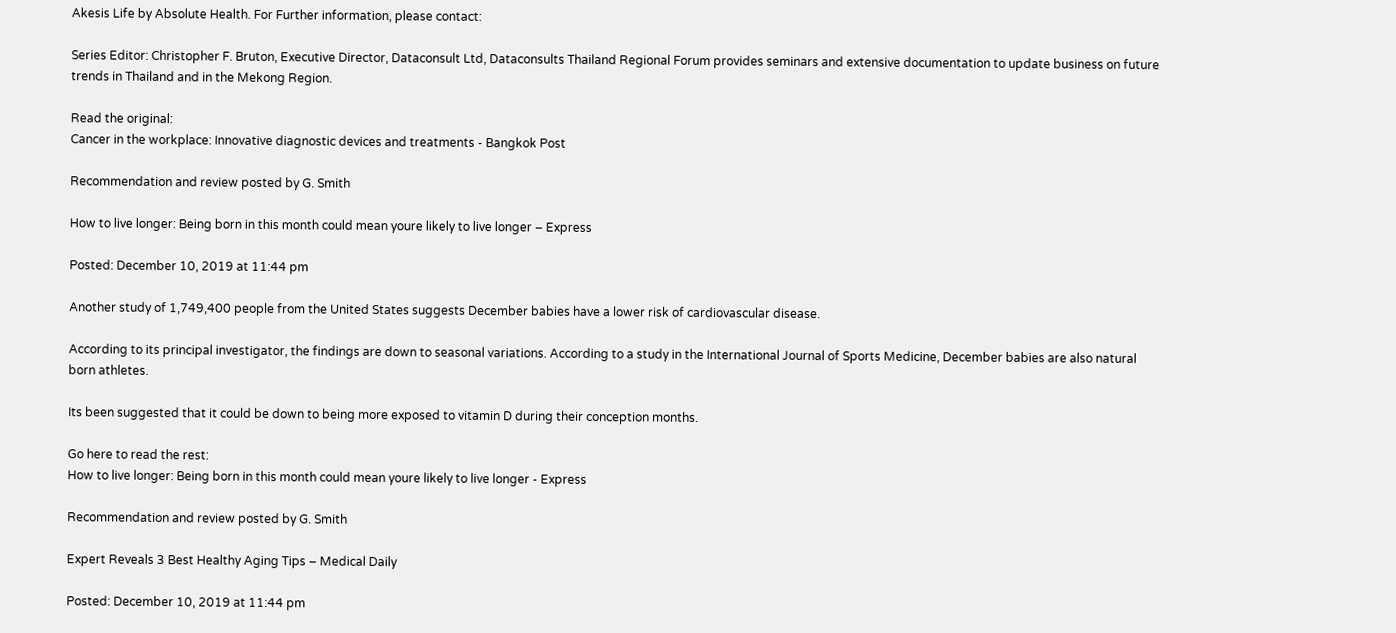Akesis Life by Absolute Health. For Further information, please contact:

Series Editor: Christopher F. Bruton, Executive Director, Dataconsult Ltd, Dataconsults Thailand Regional Forum provides seminars and extensive documentation to update business on future trends in Thailand and in the Mekong Region.

Read the original:
Cancer in the workplace: Innovative diagnostic devices and treatments - Bangkok Post

Recommendation and review posted by G. Smith

How to live longer: Being born in this month could mean youre likely to live longer – Express

Posted: December 10, 2019 at 11:44 pm

Another study of 1,749,400 people from the United States suggests December babies have a lower risk of cardiovascular disease.

According to its principal investigator, the findings are down to seasonal variations. According to a study in the International Journal of Sports Medicine, December babies are also natural born athletes.

Its been suggested that it could be down to being more exposed to vitamin D during their conception months.

Go here to read the rest:
How to live longer: Being born in this month could mean youre likely to live longer - Express

Recommendation and review posted by G. Smith

Expert Reveals 3 Best Healthy Aging Tips – Medical Daily

Posted: December 10, 2019 at 11:44 pm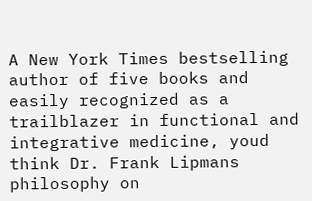A New York Times bestselling author of five books and easily recognized as a trailblazer in functional and integrative medicine, youd think Dr. Frank Lipmans philosophy on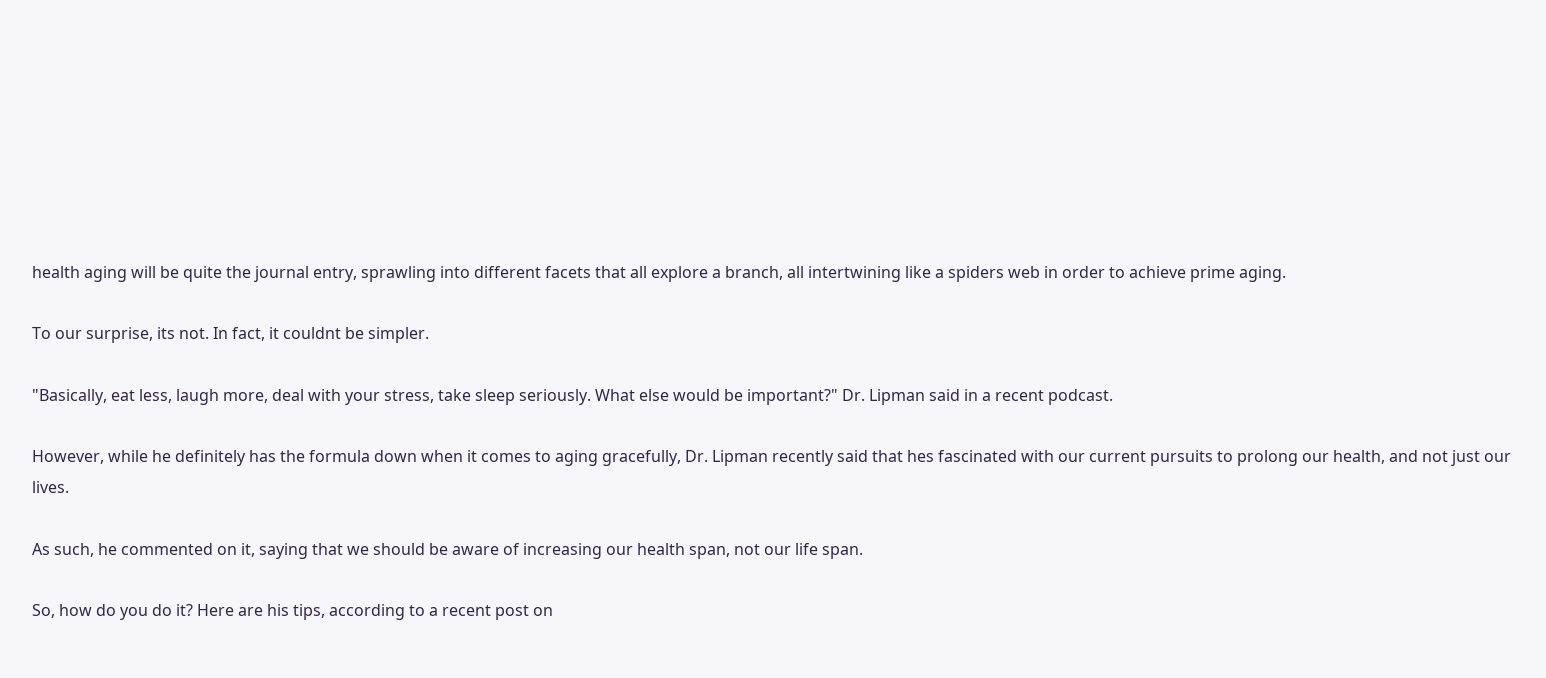health aging will be quite the journal entry, sprawling into different facets that all explore a branch, all intertwining like a spiders web in order to achieve prime aging.

To our surprise, its not. In fact, it couldnt be simpler.

"Basically, eat less, laugh more, deal with your stress, take sleep seriously. What else would be important?" Dr. Lipman said in a recent podcast.

However, while he definitely has the formula down when it comes to aging gracefully, Dr. Lipman recently said that hes fascinated with our current pursuits to prolong our health, and not just our lives.

As such, he commented on it, saying that we should be aware of increasing our health span, not our life span.

So, how do you do it? Here are his tips, according to a recent post on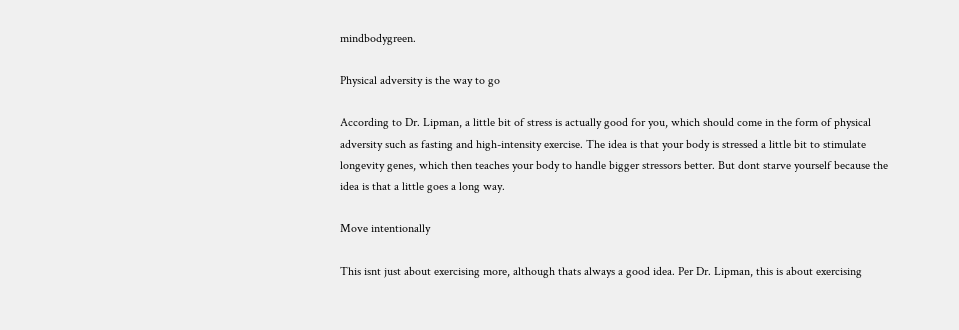mindbodygreen.

Physical adversity is the way to go

According to Dr. Lipman, a little bit of stress is actually good for you, which should come in the form of physical adversity such as fasting and high-intensity exercise. The idea is that your body is stressed a little bit to stimulate longevity genes, which then teaches your body to handle bigger stressors better. But dont starve yourself because the idea is that a little goes a long way.

Move intentionally

This isnt just about exercising more, although thats always a good idea. Per Dr. Lipman, this is about exercising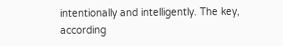intentionally and intelligently. The key, according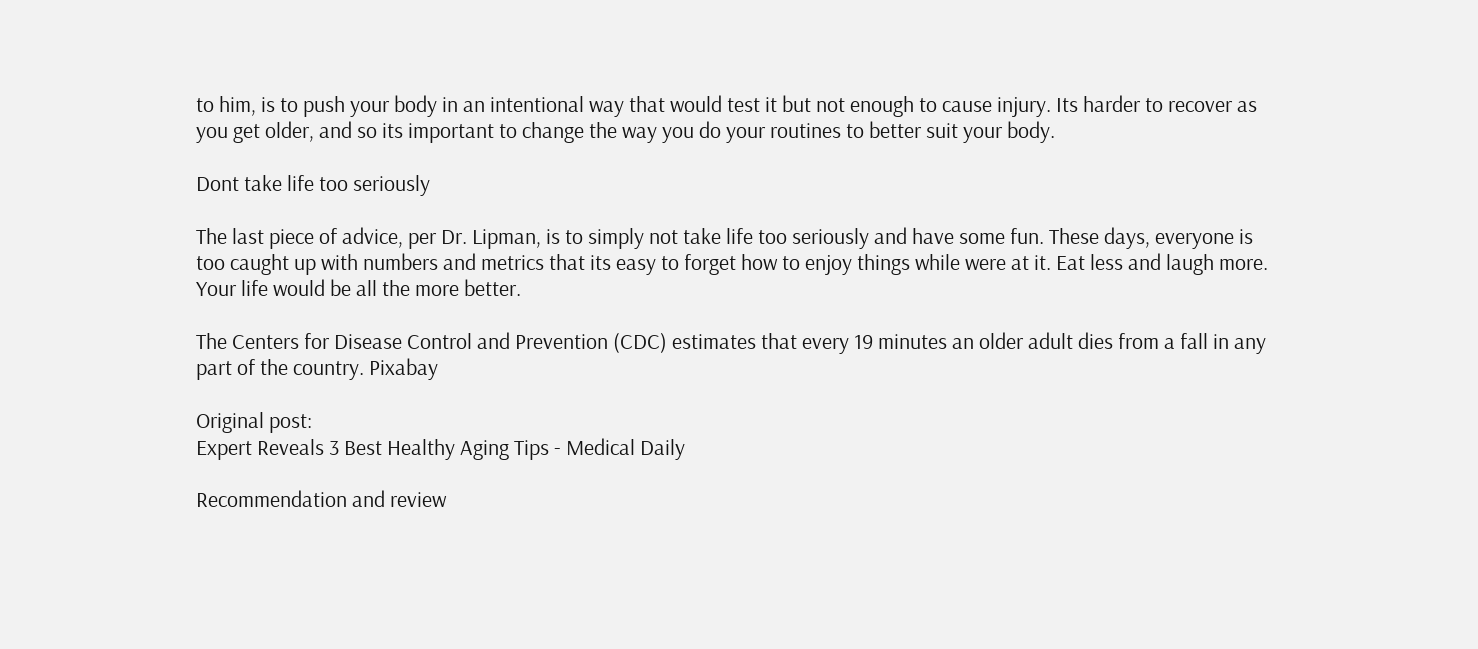to him, is to push your body in an intentional way that would test it but not enough to cause injury. Its harder to recover as you get older, and so its important to change the way you do your routines to better suit your body.

Dont take life too seriously

The last piece of advice, per Dr. Lipman, is to simply not take life too seriously and have some fun. These days, everyone is too caught up with numbers and metrics that its easy to forget how to enjoy things while were at it. Eat less and laugh more. Your life would be all the more better.

The Centers for Disease Control and Prevention (CDC) estimates that every 19 minutes an older adult dies from a fall in any part of the country. Pixabay

Original post:
Expert Reveals 3 Best Healthy Aging Tips - Medical Daily

Recommendation and review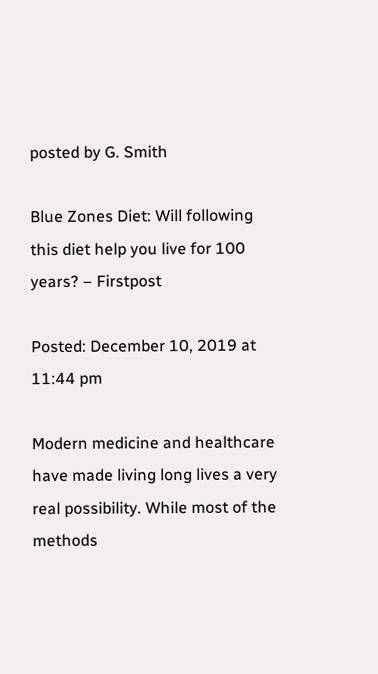posted by G. Smith

Blue Zones Diet: Will following this diet help you live for 100 years? – Firstpost

Posted: December 10, 2019 at 11:44 pm

Modern medicine and healthcare have made living long lives a very real possibility. While most of the methods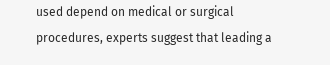used depend on medical or surgical procedures, experts suggest that leading a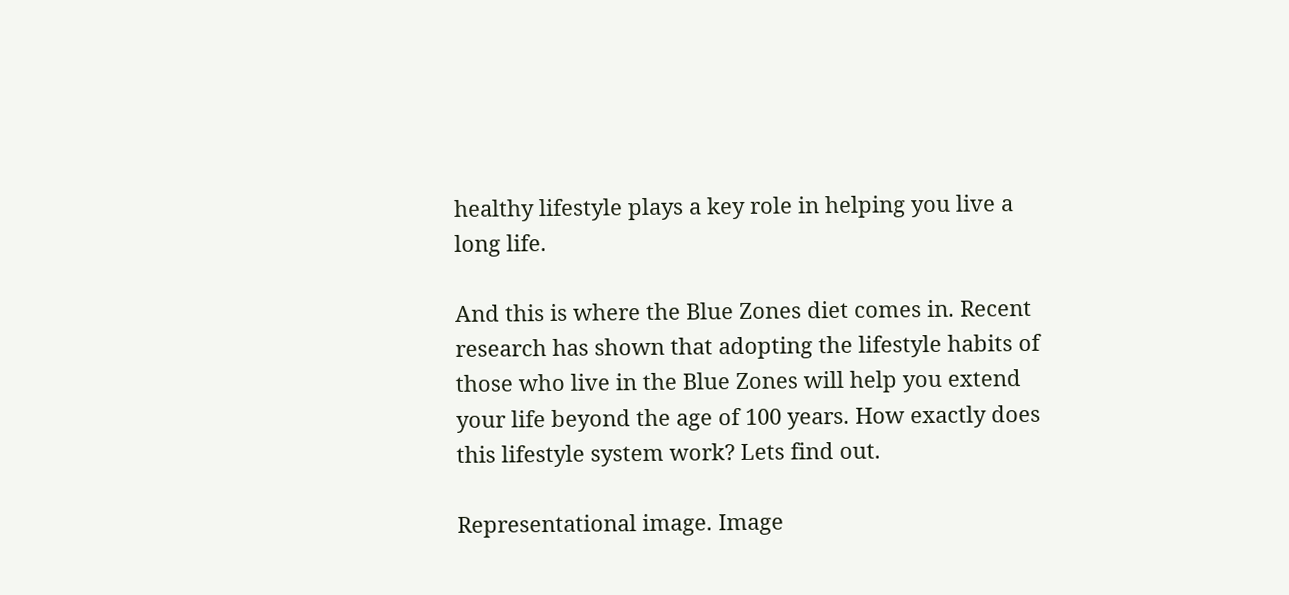healthy lifestyle plays a key role in helping you live a long life.

And this is where the Blue Zones diet comes in. Recent research has shown that adopting the lifestyle habits of those who live in the Blue Zones will help you extend your life beyond the age of 100 years. How exactly does this lifestyle system work? Lets find out.

Representational image. Image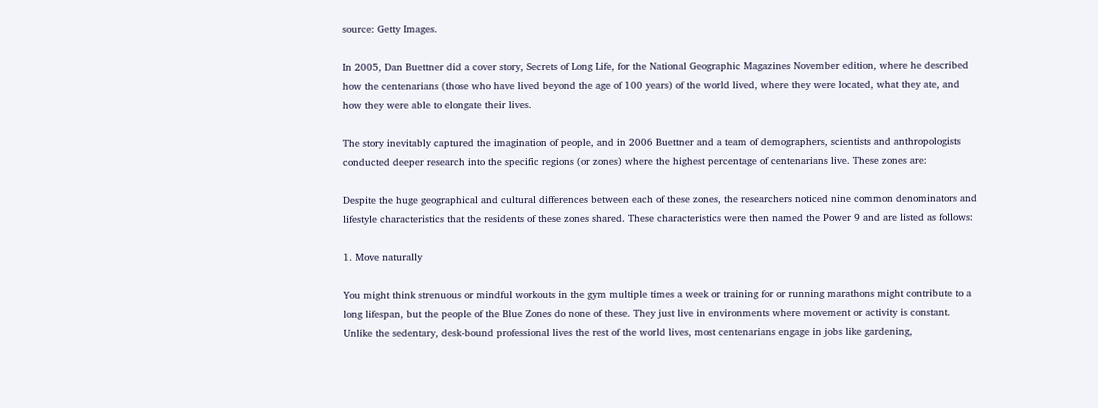source: Getty Images.

In 2005, Dan Buettner did a cover story, Secrets of Long Life, for the National Geographic Magazines November edition, where he described how the centenarians (those who have lived beyond the age of 100 years) of the world lived, where they were located, what they ate, and how they were able to elongate their lives.

The story inevitably captured the imagination of people, and in 2006 Buettner and a team of demographers, scientists and anthropologists conducted deeper research into the specific regions (or zones) where the highest percentage of centenarians live. These zones are:

Despite the huge geographical and cultural differences between each of these zones, the researchers noticed nine common denominators and lifestyle characteristics that the residents of these zones shared. These characteristics were then named the Power 9 and are listed as follows:

1. Move naturally

You might think strenuous or mindful workouts in the gym multiple times a week or training for or running marathons might contribute to a long lifespan, but the people of the Blue Zones do none of these. They just live in environments where movement or activity is constant. Unlike the sedentary, desk-bound professional lives the rest of the world lives, most centenarians engage in jobs like gardening,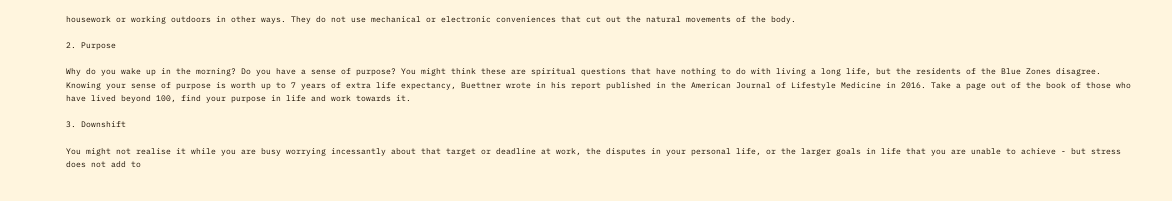housework or working outdoors in other ways. They do not use mechanical or electronic conveniences that cut out the natural movements of the body.

2. Purpose

Why do you wake up in the morning? Do you have a sense of purpose? You might think these are spiritual questions that have nothing to do with living a long life, but the residents of the Blue Zones disagree. Knowing your sense of purpose is worth up to 7 years of extra life expectancy, Buettner wrote in his report published in the American Journal of Lifestyle Medicine in 2016. Take a page out of the book of those who have lived beyond 100, find your purpose in life and work towards it.

3. Downshift

You might not realise it while you are busy worrying incessantly about that target or deadline at work, the disputes in your personal life, or the larger goals in life that you are unable to achieve - but stress does not add to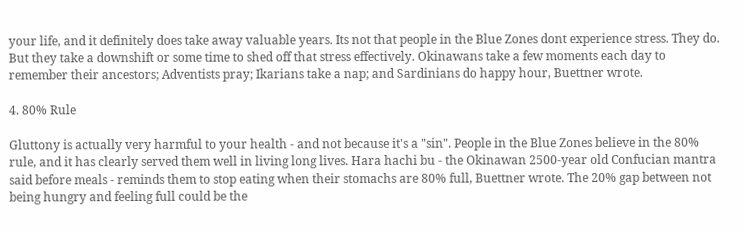your life, and it definitely does take away valuable years. Its not that people in the Blue Zones dont experience stress. They do. But they take a downshift or some time to shed off that stress effectively. Okinawans take a few moments each day to remember their ancestors; Adventists pray; Ikarians take a nap; and Sardinians do happy hour, Buettner wrote.

4. 80% Rule

Gluttony is actually very harmful to your health - and not because it's a "sin". People in the Blue Zones believe in the 80% rule, and it has clearly served them well in living long lives. Hara hachi bu - the Okinawan 2500-year old Confucian mantra said before meals - reminds them to stop eating when their stomachs are 80% full, Buettner wrote. The 20% gap between not being hungry and feeling full could be the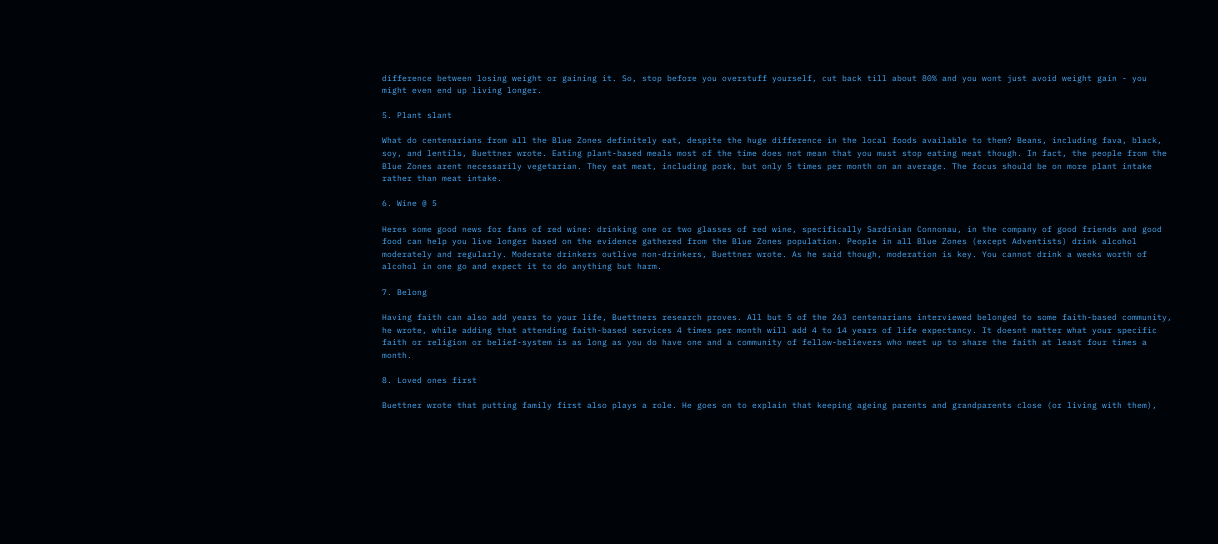difference between losing weight or gaining it. So, stop before you overstuff yourself, cut back till about 80% and you wont just avoid weight gain - you might even end up living longer.

5. Plant slant

What do centenarians from all the Blue Zones definitely eat, despite the huge difference in the local foods available to them? Beans, including fava, black, soy, and lentils, Buettner wrote. Eating plant-based meals most of the time does not mean that you must stop eating meat though. In fact, the people from the Blue Zones arent necessarily vegetarian. They eat meat, including pork, but only 5 times per month on an average. The focus should be on more plant intake rather than meat intake.

6. Wine @ 5

Heres some good news for fans of red wine: drinking one or two glasses of red wine, specifically Sardinian Connonau, in the company of good friends and good food can help you live longer based on the evidence gathered from the Blue Zones population. People in all Blue Zones (except Adventists) drink alcohol moderately and regularly. Moderate drinkers outlive non-drinkers, Buettner wrote. As he said though, moderation is key. You cannot drink a weeks worth of alcohol in one go and expect it to do anything but harm.

7. Belong

Having faith can also add years to your life, Buettners research proves. All but 5 of the 263 centenarians interviewed belonged to some faith-based community, he wrote, while adding that attending faith-based services 4 times per month will add 4 to 14 years of life expectancy. It doesnt matter what your specific faith or religion or belief-system is as long as you do have one and a community of fellow-believers who meet up to share the faith at least four times a month.

8. Loved ones first

Buettner wrote that putting family first also plays a role. He goes on to explain that keeping ageing parents and grandparents close (or living with them),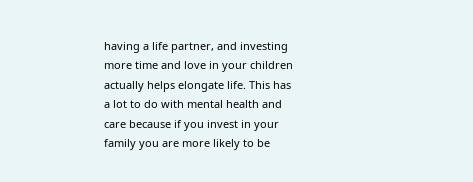having a life partner, and investing more time and love in your children actually helps elongate life. This has a lot to do with mental health and care because if you invest in your family you are more likely to be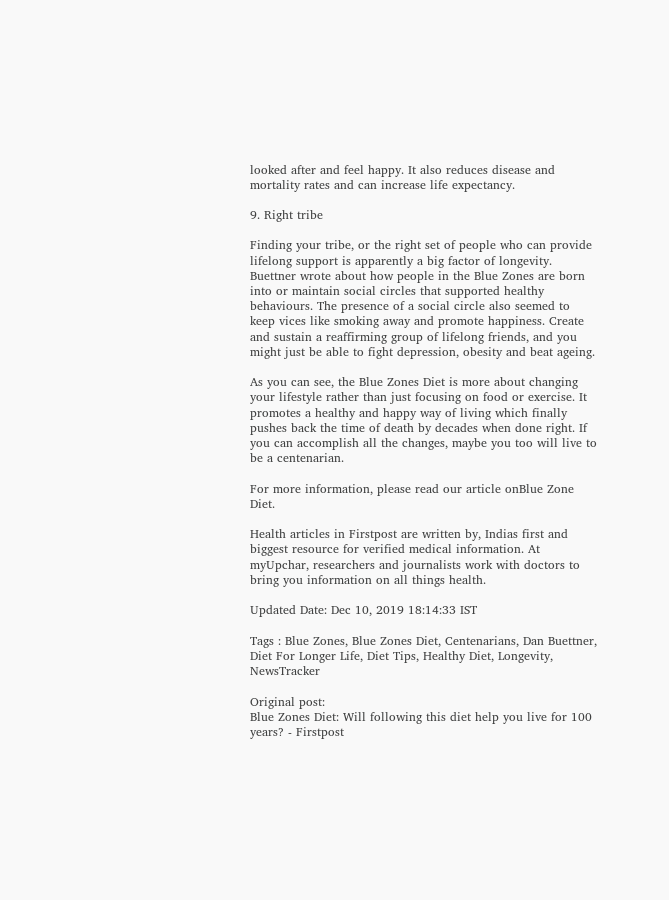looked after and feel happy. It also reduces disease and mortality rates and can increase life expectancy.

9. Right tribe

Finding your tribe, or the right set of people who can provide lifelong support is apparently a big factor of longevity. Buettner wrote about how people in the Blue Zones are born into or maintain social circles that supported healthy behaviours. The presence of a social circle also seemed to keep vices like smoking away and promote happiness. Create and sustain a reaffirming group of lifelong friends, and you might just be able to fight depression, obesity and beat ageing.

As you can see, the Blue Zones Diet is more about changing your lifestyle rather than just focusing on food or exercise. It promotes a healthy and happy way of living which finally pushes back the time of death by decades when done right. If you can accomplish all the changes, maybe you too will live to be a centenarian.

For more information, please read our article onBlue Zone Diet.

Health articles in Firstpost are written by, Indias first and biggest resource for verified medical information. At myUpchar, researchers and journalists work with doctors to bring you information on all things health.

Updated Date: Dec 10, 2019 18:14:33 IST

Tags : Blue Zones, Blue Zones Diet, Centenarians, Dan Buettner, Diet For Longer Life, Diet Tips, Healthy Diet, Longevity, NewsTracker

Original post:
Blue Zones Diet: Will following this diet help you live for 100 years? - Firstpost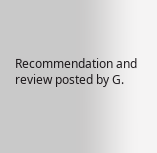Recommendation and review posted by G.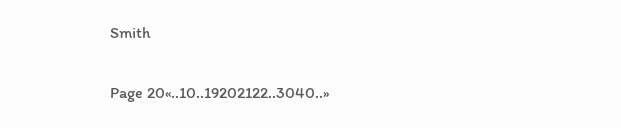Smith

Page 20«..10..19202122..3040..»